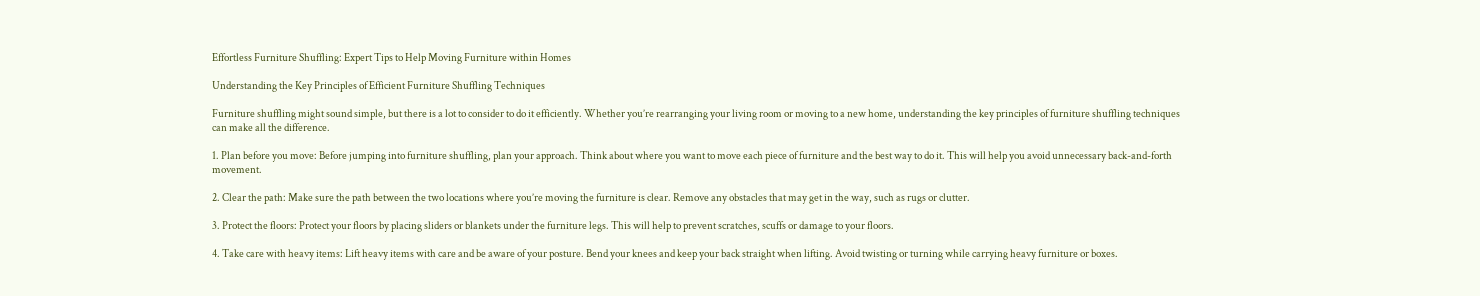Effortless Furniture Shuffling: Expert Tips to Help Moving Furniture within Homes

Understanding the Key Principles of Efficient Furniture Shuffling Techniques

Furniture shuffling might sound simple, but there is a lot to consider to do it efficiently. Whether you’re rearranging your living room or moving to a new home, understanding the key principles of furniture shuffling techniques can make all the difference.

1. Plan before you move: Before jumping into furniture shuffling, plan your approach. Think about where you want to move each piece of furniture and the best way to do it. This will help you avoid unnecessary back-and-forth movement.

2. Clear the path: Make sure the path between the two locations where you’re moving the furniture is clear. Remove any obstacles that may get in the way, such as rugs or clutter.

3. Protect the floors: Protect your floors by placing sliders or blankets under the furniture legs. This will help to prevent scratches, scuffs or damage to your floors.

4. Take care with heavy items: Lift heavy items with care and be aware of your posture. Bend your knees and keep your back straight when lifting. Avoid twisting or turning while carrying heavy furniture or boxes.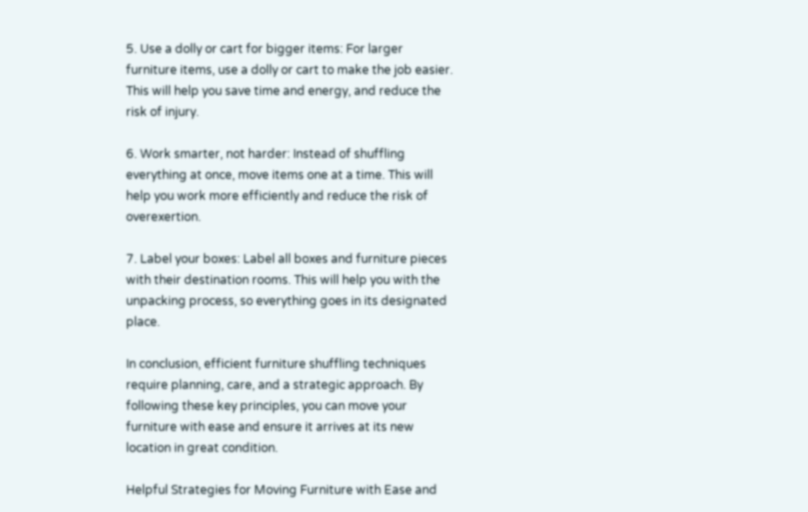5. Use a dolly or cart for bigger items: For larger furniture items, use a dolly or cart to make the job easier. This will help you save time and energy, and reduce the risk of injury.

6. Work smarter, not harder: Instead of shuffling everything at once, move items one at a time. This will help you work more efficiently and reduce the risk of overexertion.

7. Label your boxes: Label all boxes and furniture pieces with their destination rooms. This will help you with the unpacking process, so everything goes in its designated place.

In conclusion, efficient furniture shuffling techniques require planning, care, and a strategic approach. By following these key principles, you can move your furniture with ease and ensure it arrives at its new location in great condition.

Helpful Strategies for Moving Furniture with Ease and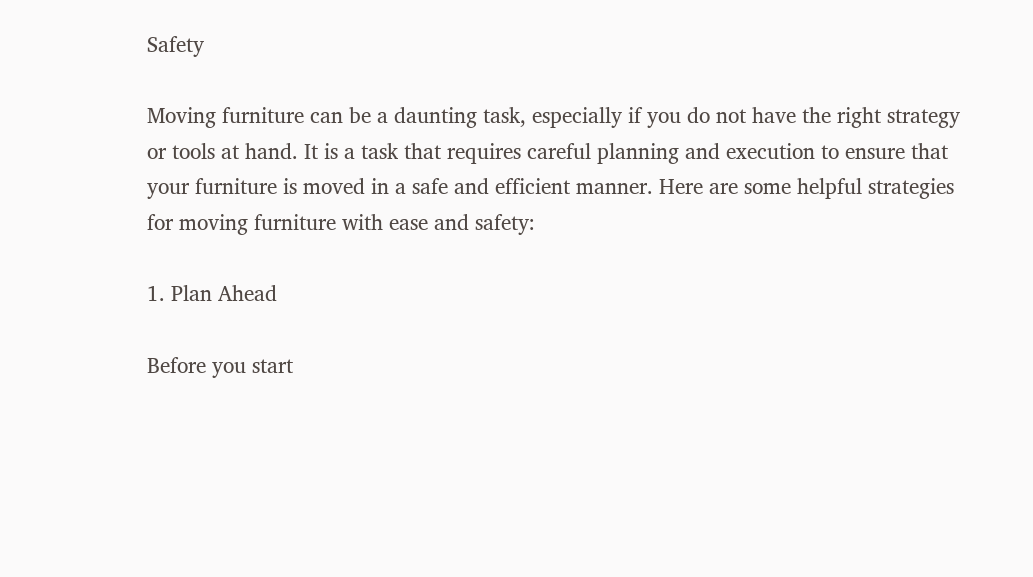Safety

Moving furniture can be a daunting task, especially if you do not have the right strategy or tools at hand. It is a task that requires careful planning and execution to ensure that your furniture is moved in a safe and efficient manner. Here are some helpful strategies for moving furniture with ease and safety:

1. Plan Ahead

Before you start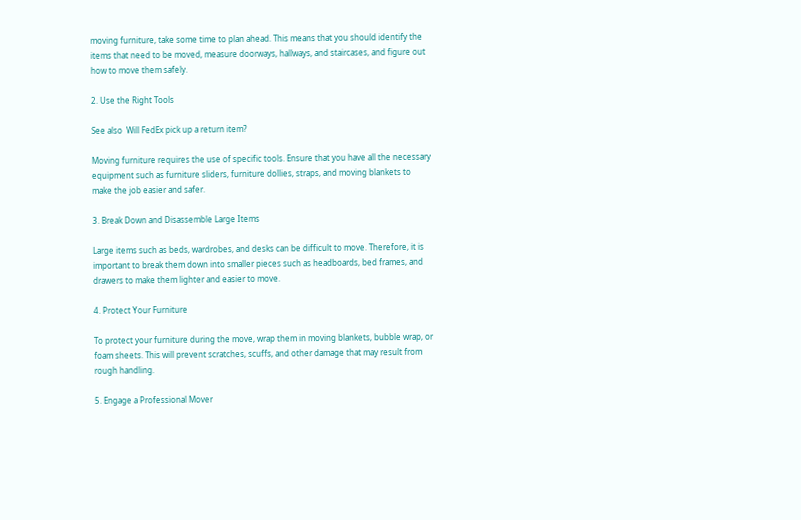moving furniture, take some time to plan ahead. This means that you should identify the items that need to be moved, measure doorways, hallways, and staircases, and figure out how to move them safely.

2. Use the Right Tools

See also  Will FedEx pick up a return item?

Moving furniture requires the use of specific tools. Ensure that you have all the necessary equipment such as furniture sliders, furniture dollies, straps, and moving blankets to make the job easier and safer.

3. Break Down and Disassemble Large Items

Large items such as beds, wardrobes, and desks can be difficult to move. Therefore, it is important to break them down into smaller pieces such as headboards, bed frames, and drawers to make them lighter and easier to move.

4. Protect Your Furniture

To protect your furniture during the move, wrap them in moving blankets, bubble wrap, or foam sheets. This will prevent scratches, scuffs, and other damage that may result from rough handling.

5. Engage a Professional Mover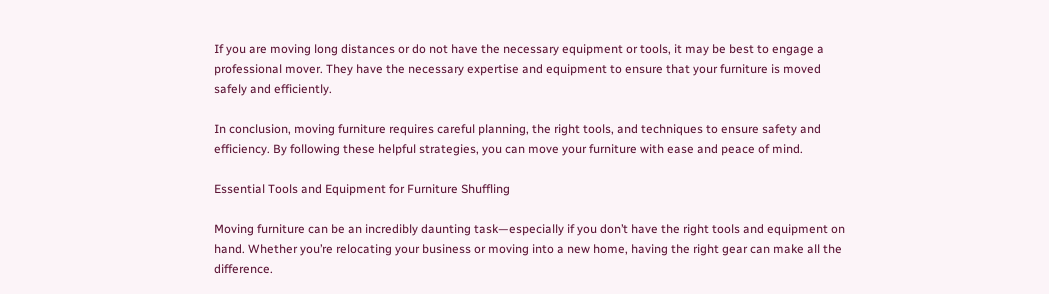If you are moving long distances or do not have the necessary equipment or tools, it may be best to engage a professional mover. They have the necessary expertise and equipment to ensure that your furniture is moved safely and efficiently.

In conclusion, moving furniture requires careful planning, the right tools, and techniques to ensure safety and efficiency. By following these helpful strategies, you can move your furniture with ease and peace of mind.

Essential Tools and Equipment for Furniture Shuffling

Moving furniture can be an incredibly daunting task—especially if you don’t have the right tools and equipment on hand. Whether you’re relocating your business or moving into a new home, having the right gear can make all the difference.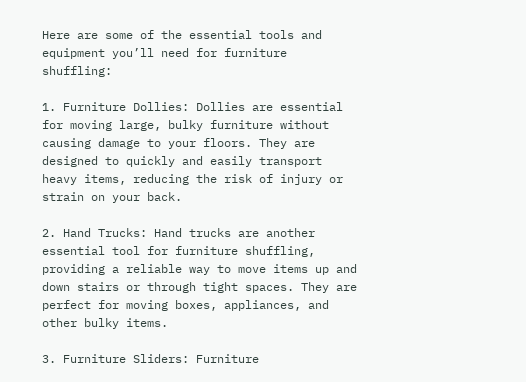Here are some of the essential tools and equipment you’ll need for furniture shuffling:

1. Furniture Dollies: Dollies are essential for moving large, bulky furniture without causing damage to your floors. They are designed to quickly and easily transport heavy items, reducing the risk of injury or strain on your back.

2. Hand Trucks: Hand trucks are another essential tool for furniture shuffling, providing a reliable way to move items up and down stairs or through tight spaces. They are perfect for moving boxes, appliances, and other bulky items.

3. Furniture Sliders: Furniture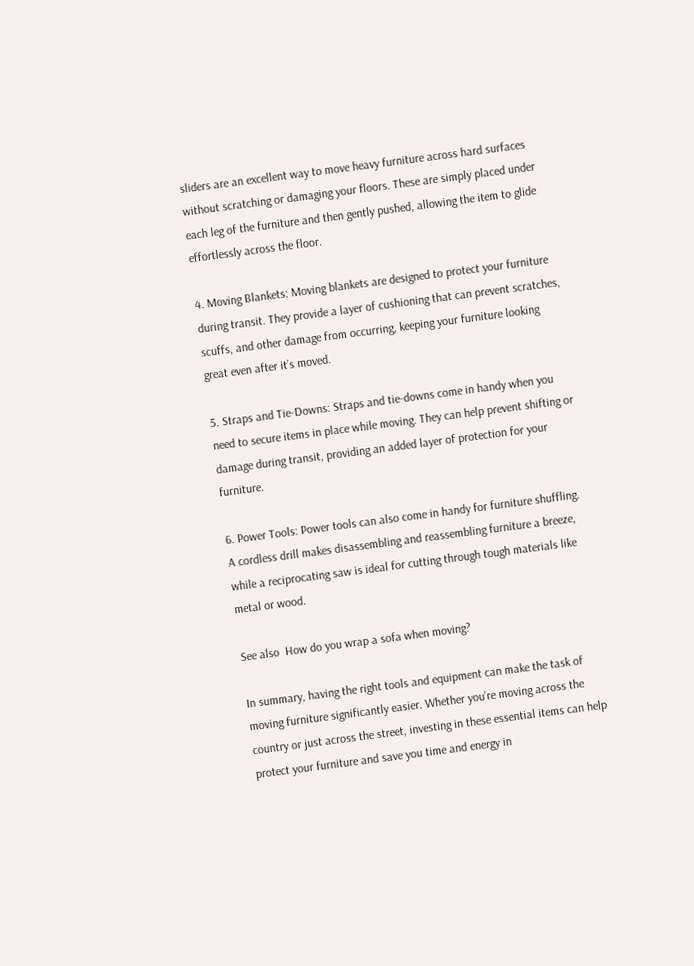sliders are an excellent way to move heavy furniture across hard surfaces without scratching or damaging your floors. These are simply placed under each leg of the furniture and then gently pushed, allowing the item to glide effortlessly across the floor.

4. Moving Blankets: Moving blankets are designed to protect your furniture during transit. They provide a layer of cushioning that can prevent scratches, scuffs, and other damage from occurring, keeping your furniture looking great even after it’s moved.

5. Straps and Tie-Downs: Straps and tie-downs come in handy when you need to secure items in place while moving. They can help prevent shifting or damage during transit, providing an added layer of protection for your furniture.

6. Power Tools: Power tools can also come in handy for furniture shuffling. A cordless drill makes disassembling and reassembling furniture a breeze, while a reciprocating saw is ideal for cutting through tough materials like metal or wood.

See also  How do you wrap a sofa when moving?

In summary, having the right tools and equipment can make the task of moving furniture significantly easier. Whether you’re moving across the country or just across the street, investing in these essential items can help protect your furniture and save you time and energy in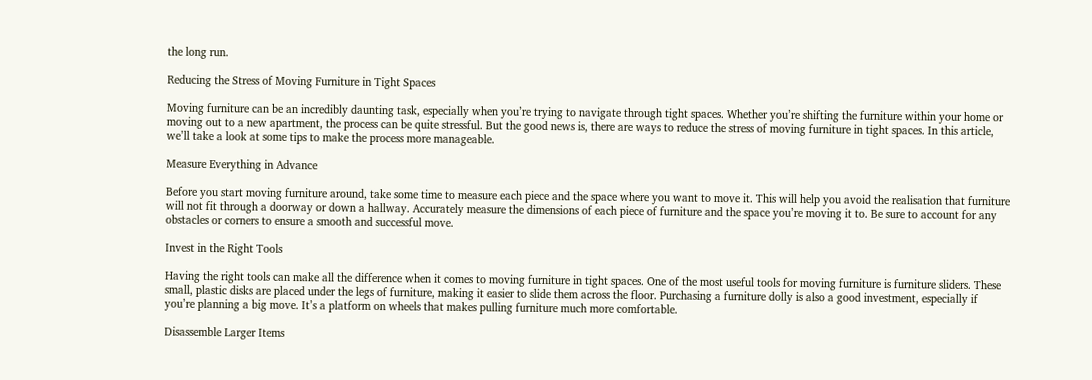the long run.

Reducing the Stress of Moving Furniture in Tight Spaces

Moving furniture can be an incredibly daunting task, especially when you’re trying to navigate through tight spaces. Whether you’re shifting the furniture within your home or moving out to a new apartment, the process can be quite stressful. But the good news is, there are ways to reduce the stress of moving furniture in tight spaces. In this article, we’ll take a look at some tips to make the process more manageable.

Measure Everything in Advance

Before you start moving furniture around, take some time to measure each piece and the space where you want to move it. This will help you avoid the realisation that furniture will not fit through a doorway or down a hallway. Accurately measure the dimensions of each piece of furniture and the space you’re moving it to. Be sure to account for any obstacles or corners to ensure a smooth and successful move.

Invest in the Right Tools

Having the right tools can make all the difference when it comes to moving furniture in tight spaces. One of the most useful tools for moving furniture is furniture sliders. These small, plastic disks are placed under the legs of furniture, making it easier to slide them across the floor. Purchasing a furniture dolly is also a good investment, especially if you’re planning a big move. It’s a platform on wheels that makes pulling furniture much more comfortable.

Disassemble Larger Items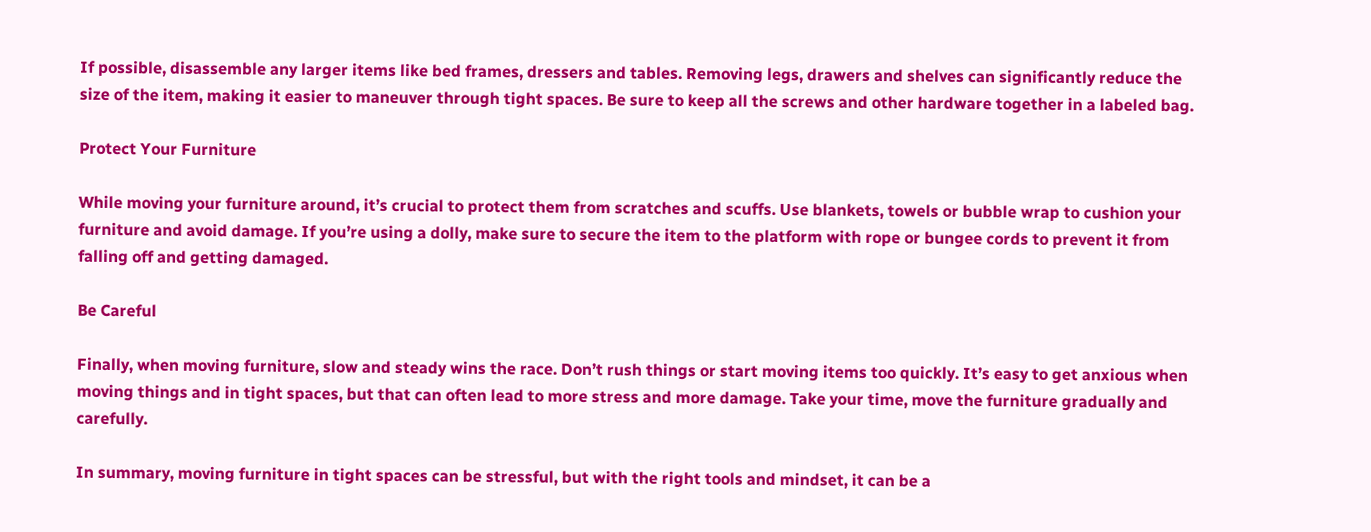If possible, disassemble any larger items like bed frames, dressers and tables. Removing legs, drawers and shelves can significantly reduce the size of the item, making it easier to maneuver through tight spaces. Be sure to keep all the screws and other hardware together in a labeled bag.

Protect Your Furniture

While moving your furniture around, it’s crucial to protect them from scratches and scuffs. Use blankets, towels or bubble wrap to cushion your furniture and avoid damage. If you’re using a dolly, make sure to secure the item to the platform with rope or bungee cords to prevent it from falling off and getting damaged.

Be Careful

Finally, when moving furniture, slow and steady wins the race. Don’t rush things or start moving items too quickly. It’s easy to get anxious when moving things and in tight spaces, but that can often lead to more stress and more damage. Take your time, move the furniture gradually and carefully.

In summary, moving furniture in tight spaces can be stressful, but with the right tools and mindset, it can be a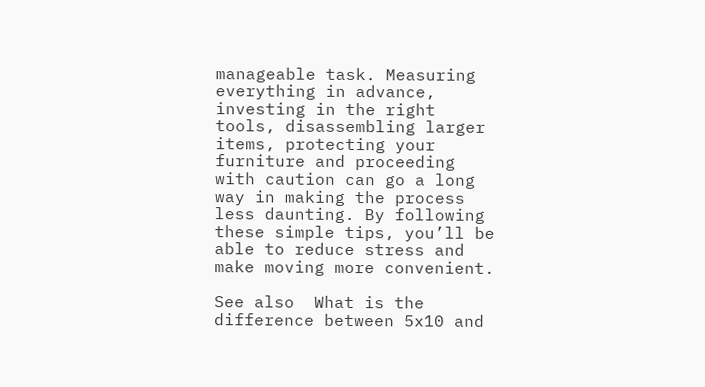manageable task. Measuring everything in advance, investing in the right tools, disassembling larger items, protecting your furniture and proceeding with caution can go a long way in making the process less daunting. By following these simple tips, you’ll be able to reduce stress and make moving more convenient.

See also  What is the difference between 5x10 and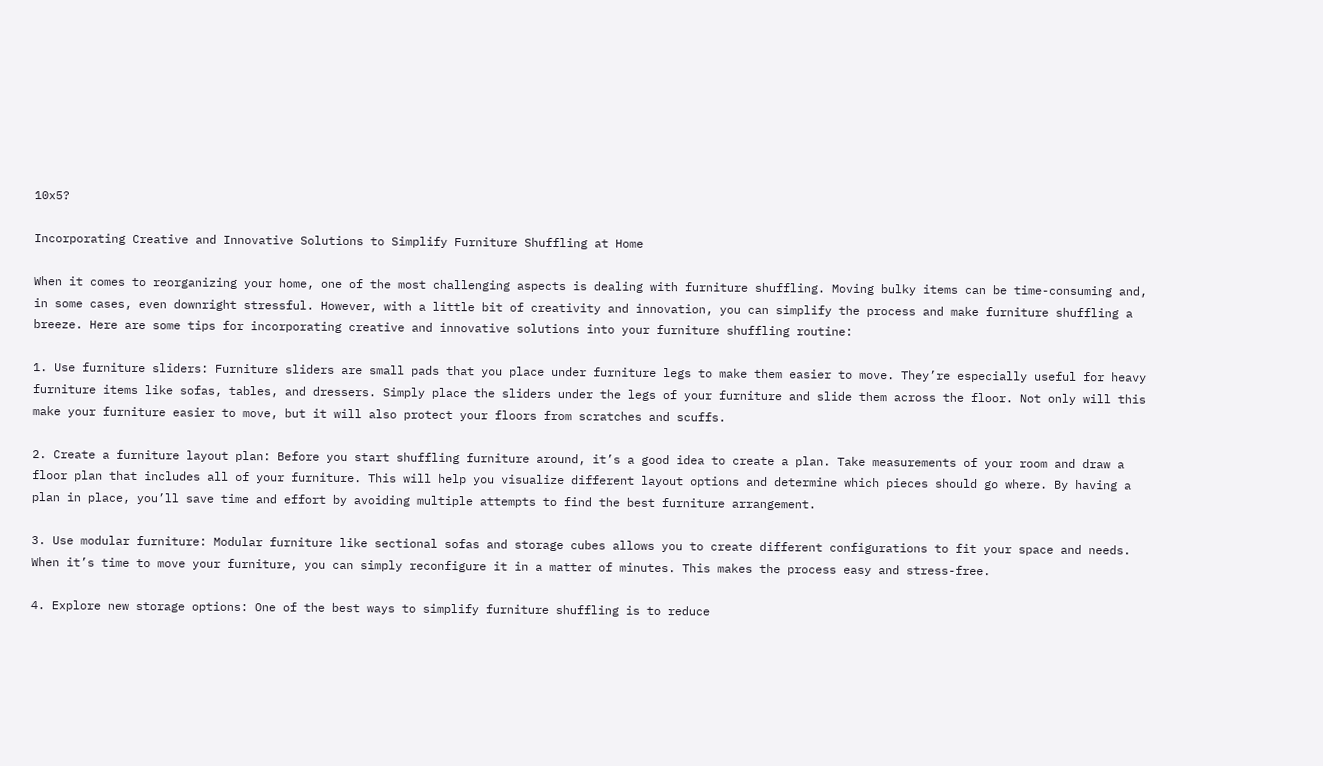10x5?

Incorporating Creative and Innovative Solutions to Simplify Furniture Shuffling at Home

When it comes to reorganizing your home, one of the most challenging aspects is dealing with furniture shuffling. Moving bulky items can be time-consuming and, in some cases, even downright stressful. However, with a little bit of creativity and innovation, you can simplify the process and make furniture shuffling a breeze. Here are some tips for incorporating creative and innovative solutions into your furniture shuffling routine:

1. Use furniture sliders: Furniture sliders are small pads that you place under furniture legs to make them easier to move. They’re especially useful for heavy furniture items like sofas, tables, and dressers. Simply place the sliders under the legs of your furniture and slide them across the floor. Not only will this make your furniture easier to move, but it will also protect your floors from scratches and scuffs.

2. Create a furniture layout plan: Before you start shuffling furniture around, it’s a good idea to create a plan. Take measurements of your room and draw a floor plan that includes all of your furniture. This will help you visualize different layout options and determine which pieces should go where. By having a plan in place, you’ll save time and effort by avoiding multiple attempts to find the best furniture arrangement.

3. Use modular furniture: Modular furniture like sectional sofas and storage cubes allows you to create different configurations to fit your space and needs. When it’s time to move your furniture, you can simply reconfigure it in a matter of minutes. This makes the process easy and stress-free.

4. Explore new storage options: One of the best ways to simplify furniture shuffling is to reduce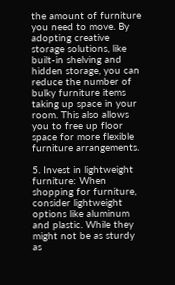the amount of furniture you need to move. By adopting creative storage solutions, like built-in shelving and hidden storage, you can reduce the number of bulky furniture items taking up space in your room. This also allows you to free up floor space for more flexible furniture arrangements.

5. Invest in lightweight furniture: When shopping for furniture, consider lightweight options like aluminum and plastic. While they might not be as sturdy as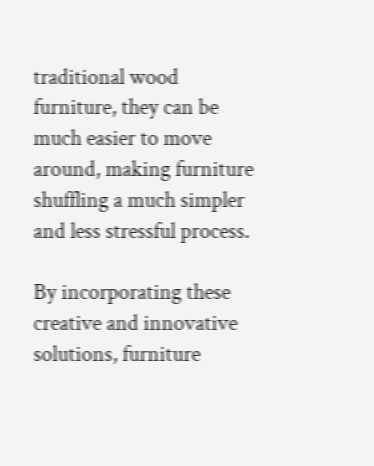traditional wood furniture, they can be much easier to move around, making furniture shuffling a much simpler and less stressful process.

By incorporating these creative and innovative solutions, furniture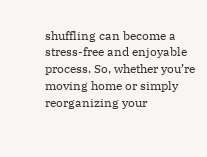shuffling can become a stress-free and enjoyable process. So, whether you’re moving home or simply reorganizing your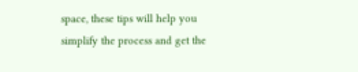space, these tips will help you simplify the process and get the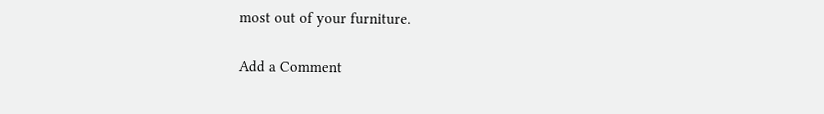most out of your furniture.

Add a Comment